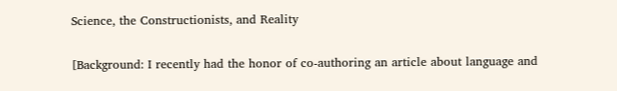Science, the Constructionists, and Reality

[Background: I recently had the honor of co-authoring an article about language and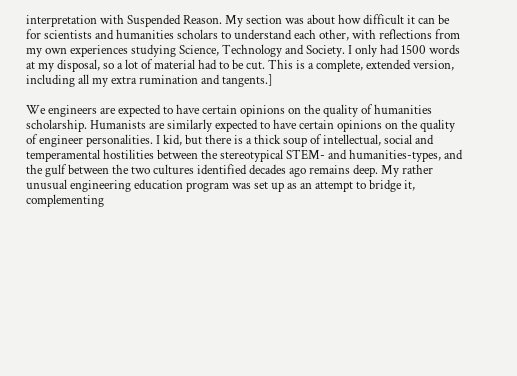interpretation with Suspended Reason. My section was about how difficult it can be for scientists and humanities scholars to understand each other, with reflections from my own experiences studying Science, Technology and Society. I only had 1500 words at my disposal, so a lot of material had to be cut. This is a complete, extended version, including all my extra rumination and tangents.]

We engineers are expected to have certain opinions on the quality of humanities scholarship. Humanists are similarly expected to have certain opinions on the quality of engineer personalities. I kid, but there is a thick soup of intellectual, social and temperamental hostilities between the stereotypical STEM- and humanities-types, and the gulf between the two cultures identified decades ago remains deep. My rather unusual engineering education program was set up as an attempt to bridge it, complementing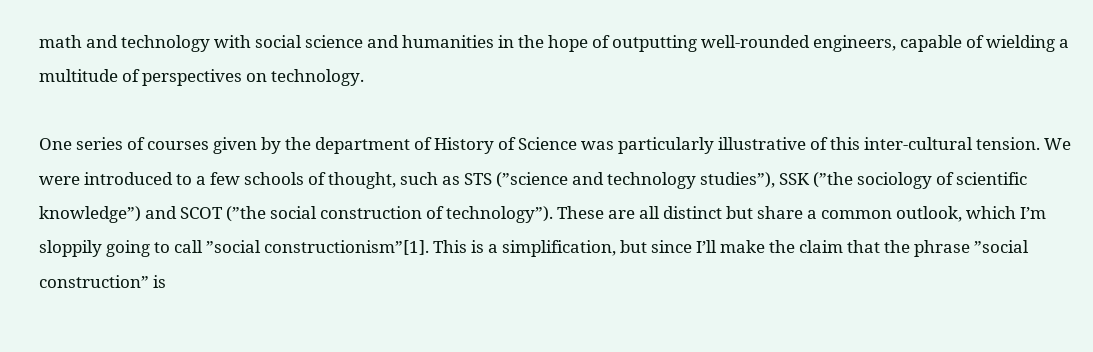math and technology with social science and humanities in the hope of outputting well-rounded engineers, capable of wielding a multitude of perspectives on technology.

One series of courses given by the department of History of Science was particularly illustrative of this inter-cultural tension. We were introduced to a few schools of thought, such as STS (”science and technology studies”), SSK (”the sociology of scientific knowledge”) and SCOT (”the social construction of technology”). These are all distinct but share a common outlook, which I’m sloppily going to call ”social constructionism”[1]. This is a simplification, but since I’ll make the claim that the phrase ”social construction” is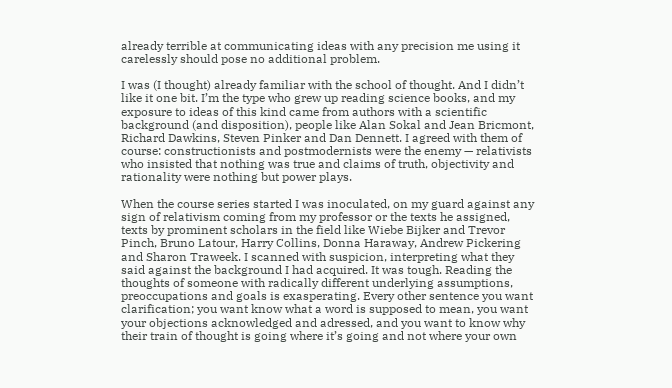already terrible at communicating ideas with any precision me using it carelessly should pose no additional problem.

I was (I thought) already familiar with the school of thought. And I didn’t like it one bit. I’m the type who grew up reading science books, and my exposure to ideas of this kind came from authors with a scientific background (and disposition), people like Alan Sokal and Jean Bricmont, Richard Dawkins, Steven Pinker and Dan Dennett. I agreed with them of course: constructionists and postmodernists were the enemy — relativists who insisted that nothing was true and claims of truth, objectivity and rationality were nothing but power plays.

When the course series started I was inoculated, on my guard against any sign of relativism coming from my professor or the texts he assigned, texts by prominent scholars in the field like Wiebe Bijker and Trevor Pinch, Bruno Latour, Harry Collins, Donna Haraway, Andrew Pickering and Sharon Traweek. I scanned with suspicion, interpreting what they said against the background I had acquired. It was tough. Reading the thoughts of someone with radically different underlying assumptions, preoccupations and goals is exasperating. Every other sentence you want clarification; you want know what a word is supposed to mean, you want your objections acknowledged and adressed, and you want to know why their train of thought is going where it’s going and not where your own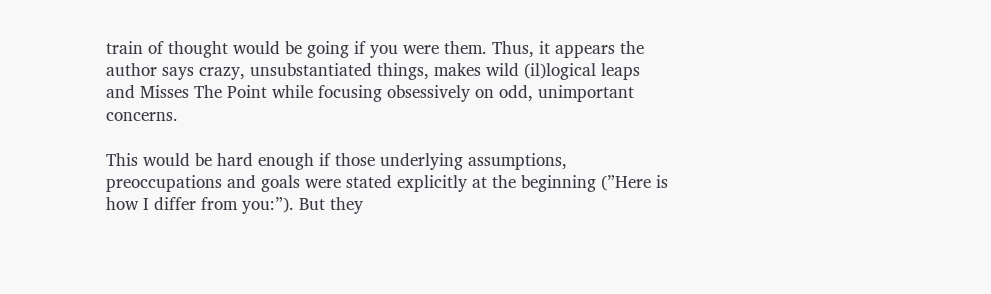train of thought would be going if you were them. Thus, it appears the author says crazy, unsubstantiated things, makes wild (il)logical leaps and Misses The Point while focusing obsessively on odd, unimportant concerns.

This would be hard enough if those underlying assumptions, preoccupations and goals were stated explicitly at the beginning (”Here is how I differ from you:”). But they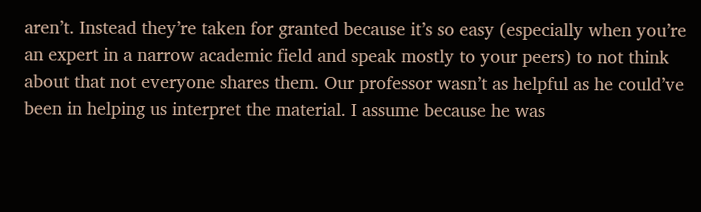aren’t. Instead they’re taken for granted because it’s so easy (especially when you’re an expert in a narrow academic field and speak mostly to your peers) to not think about that not everyone shares them. Our professor wasn’t as helpful as he could’ve been in helping us interpret the material. I assume because he was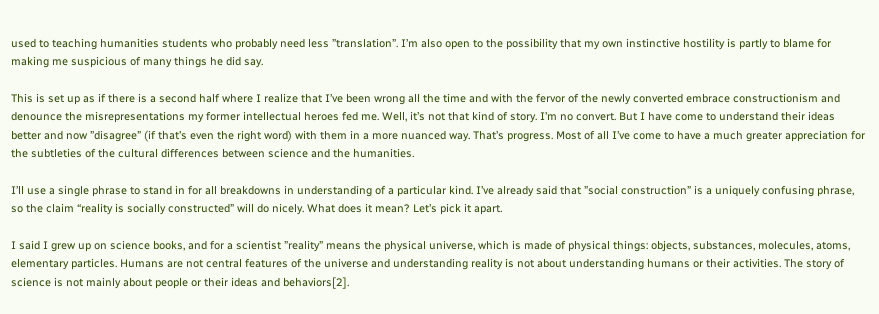used to teaching humanities students who probably need less ”translation”. I’m also open to the possibility that my own instinctive hostility is partly to blame for making me suspicious of many things he did say.

This is set up as if there is a second half where I realize that I’ve been wrong all the time and with the fervor of the newly converted embrace constructionism and denounce the misrepresentations my former intellectual heroes fed me. Well, it’s not that kind of story. I’m no convert. But I have come to understand their ideas better and now ”disagree” (if that’s even the right word) with them in a more nuanced way. That’s progress. Most of all I’ve come to have a much greater appreciation for the subtleties of the cultural differences between science and the humanities.

I’ll use a single phrase to stand in for all breakdowns in understanding of a particular kind. I’ve already said that ”social construction” is a uniquely confusing phrase, so the claim “reality is socially constructed” will do nicely. What does it mean? Let’s pick it apart.

I said I grew up on science books, and for a scientist ”reality” means the physical universe, which is made of physical things: objects, substances, molecules, atoms, elementary particles. Humans are not central features of the universe and understanding reality is not about understanding humans or their activities. The story of science is not mainly about people or their ideas and behaviors[2].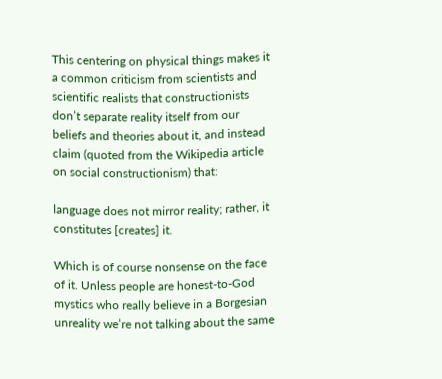This centering on physical things makes it a common criticism from scientists and scientific realists that constructionists don’t separate reality itself from our beliefs and theories about it, and instead claim (quoted from the Wikipedia article on social constructionism) that:

language does not mirror reality; rather, it constitutes [creates] it.

Which is of course nonsense on the face of it. Unless people are honest-to-God mystics who really believe in a Borgesian unreality we’re not talking about the same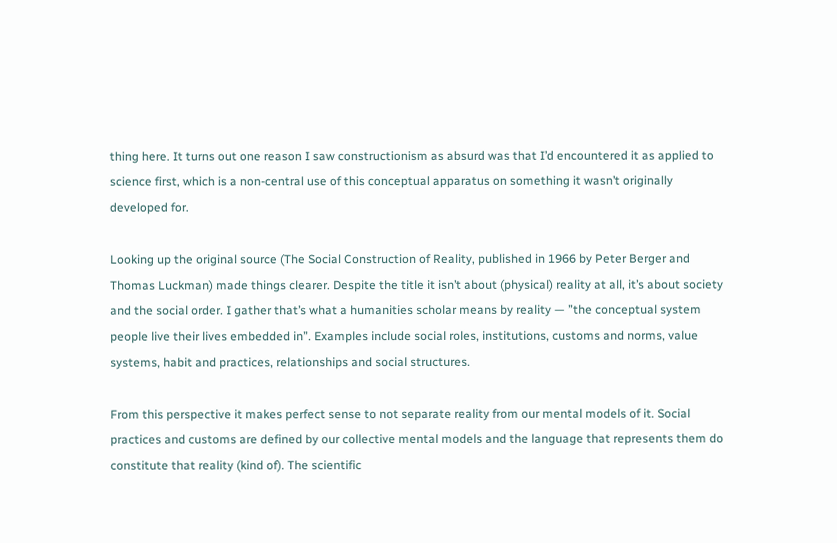thing here. It turns out one reason I saw constructionism as absurd was that I’d encountered it as applied to science first, which is a non-central use of this conceptual apparatus on something it wasn’t originally developed for.

Looking up the original source (The Social Construction of Reality, published in 1966 by Peter Berger and Thomas Luckman) made things clearer. Despite the title it isn’t about (physical) reality at all, it’s about society and the social order. I gather that’s what a humanities scholar means by reality — ”the conceptual system people live their lives embedded in”. Examples include social roles, institutions, customs and norms, value systems, habit and practices, relationships and social structures.

From this perspective it makes perfect sense to not separate reality from our mental models of it. Social practices and customs are defined by our collective mental models and the language that represents them do constitute that reality (kind of). The scientific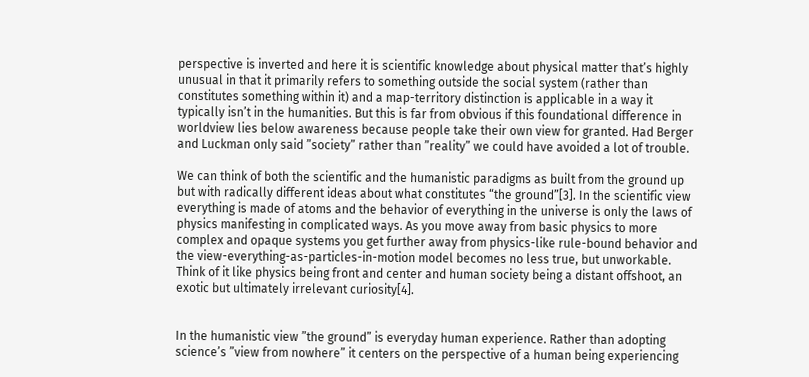perspective is inverted and here it is scientific knowledge about physical matter that’s highly unusual in that it primarily refers to something outside the social system (rather than constitutes something within it) and a map-territory distinction is applicable in a way it typically isn’t in the humanities. But this is far from obvious if this foundational difference in worldview lies below awareness because people take their own view for granted. Had Berger and Luckman only said ”society” rather than ”reality” we could have avoided a lot of trouble.

We can think of both the scientific and the humanistic paradigms as built from the ground up but with radically different ideas about what constitutes “the ground”[3]. In the scientific view everything is made of atoms and the behavior of everything in the universe is only the laws of physics manifesting in complicated ways. As you move away from basic physics to more complex and opaque systems you get further away from physics-like rule-bound behavior and the view-everything-as-particles-in-motion model becomes no less true, but unworkable. Think of it like physics being front and center and human society being a distant offshoot, an exotic but ultimately irrelevant curiosity[4].


In the humanistic view ”the ground” is everyday human experience. Rather than adopting science’s ”view from nowhere” it centers on the perspective of a human being experiencing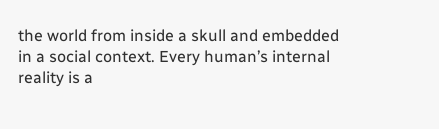the world from inside a skull and embedded in a social context. Every human’s internal reality is a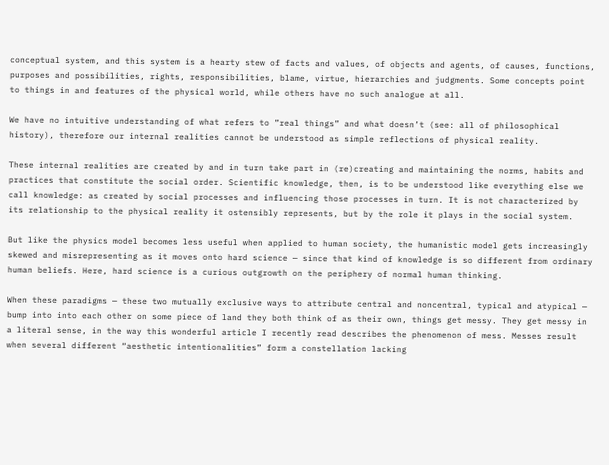conceptual system, and this system is a hearty stew of facts and values, of objects and agents, of causes, functions, purposes and possibilities, rights, responsibilities, blame, virtue, hierarchies and judgments. Some concepts point to things in and features of the physical world, while others have no such analogue at all.

We have no intuitive understanding of what refers to ”real things” and what doesn’t (see: all of philosophical history), therefore our internal realities cannot be understood as simple reflections of physical reality.

These internal realities are created by and in turn take part in (re)creating and maintaining the norms, habits and practices that constitute the social order. Scientific knowledge, then, is to be understood like everything else we call knowledge: as created by social processes and influencing those processes in turn. It is not characterized by its relationship to the physical reality it ostensibly represents, but by the role it plays in the social system.

But like the physics model becomes less useful when applied to human society, the humanistic model gets increasingly skewed and misrepresenting as it moves onto hard science — since that kind of knowledge is so different from ordinary human beliefs. Here, hard science is a curious outgrowth on the periphery of normal human thinking.

When these paradigms — these two mutually exclusive ways to attribute central and noncentral, typical and atypical — bump into into each other on some piece of land they both think of as their own, things get messy. They get messy in a literal sense, in the way this wonderful article I recently read describes the phenomenon of mess. Messes result when several different “aesthetic intentionalities” form a constellation lacking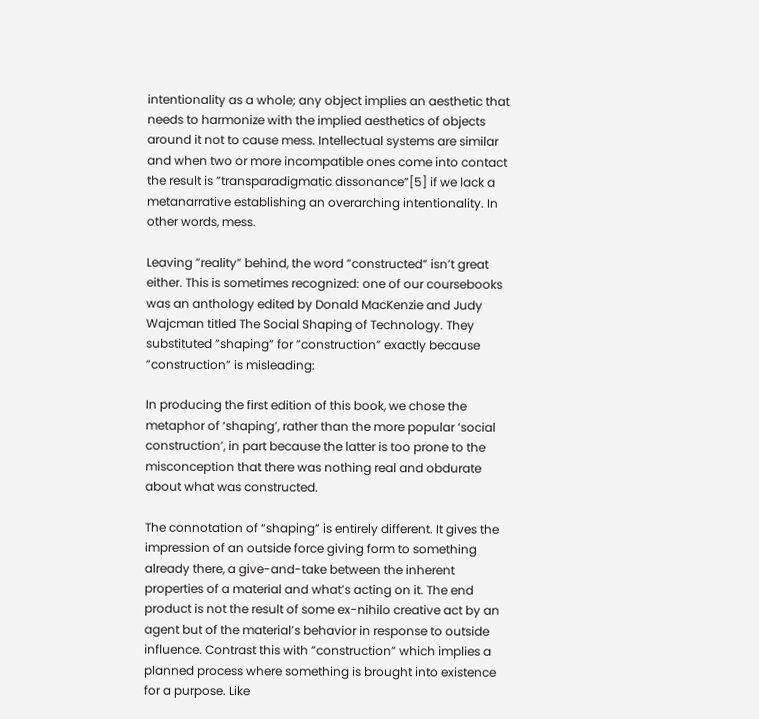intentionality as a whole; any object implies an aesthetic that needs to harmonize with the implied aesthetics of objects around it not to cause mess. Intellectual systems are similar and when two or more incompatible ones come into contact the result is ”transparadigmatic dissonance”[5] if we lack a metanarrative establishing an overarching intentionality. In other words, mess.

Leaving ”reality” behind, the word ”constructed” isn’t great either. This is sometimes recognized: one of our coursebooks was an anthology edited by Donald MacKenzie and Judy Wajcman titled The Social Shaping of Technology. They substituted ”shaping” for ”construction” exactly because ”construction” is misleading:

In producing the first edition of this book, we chose the metaphor of ‘shaping’, rather than the more popular ‘social construction’, in part because the latter is too prone to the misconception that there was nothing real and obdurate about what was constructed.

The connotation of “shaping” is entirely different. It gives the impression of an outside force giving form to something already there, a give-and-take between the inherent properties of a material and what’s acting on it. The end product is not the result of some ex-nihilo creative act by an agent but of the material’s behavior in response to outside influence. Contrast this with ”construction” which implies a planned process where something is brought into existence for a purpose. Like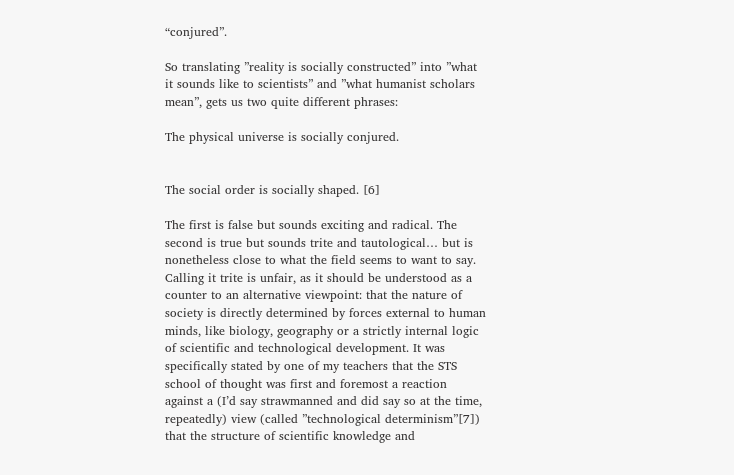“conjured”.

So translating ”reality is socially constructed” into ”what it sounds like to scientists” and ”what humanist scholars mean”, gets us two quite different phrases:

The physical universe is socially conjured.


The social order is socially shaped. [6]

The first is false but sounds exciting and radical. The second is true but sounds trite and tautological… but is nonetheless close to what the field seems to want to say. Calling it trite is unfair, as it should be understood as a counter to an alternative viewpoint: that the nature of society is directly determined by forces external to human minds, like biology, geography or a strictly internal logic of scientific and technological development. It was specifically stated by one of my teachers that the STS school of thought was first and foremost a reaction against a (I’d say strawmanned and did say so at the time, repeatedly) view (called ”technological determinism”[7]) that the structure of scientific knowledge and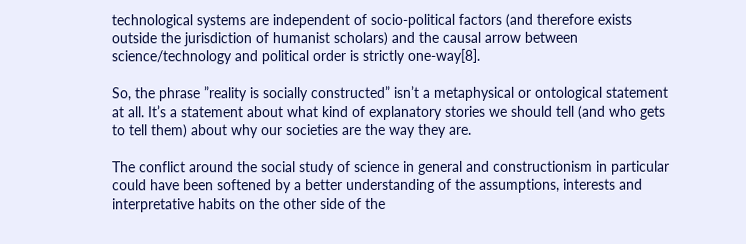technological systems are independent of socio-political factors (and therefore exists outside the jurisdiction of humanist scholars) and the causal arrow between science/technology and political order is strictly one-way[8].

So, the phrase ”reality is socially constructed” isn’t a metaphysical or ontological statement at all. It’s a statement about what kind of explanatory stories we should tell (and who gets to tell them) about why our societies are the way they are.

The conflict around the social study of science in general and constructionism in particular could have been softened by a better understanding of the assumptions, interests and interpretative habits on the other side of the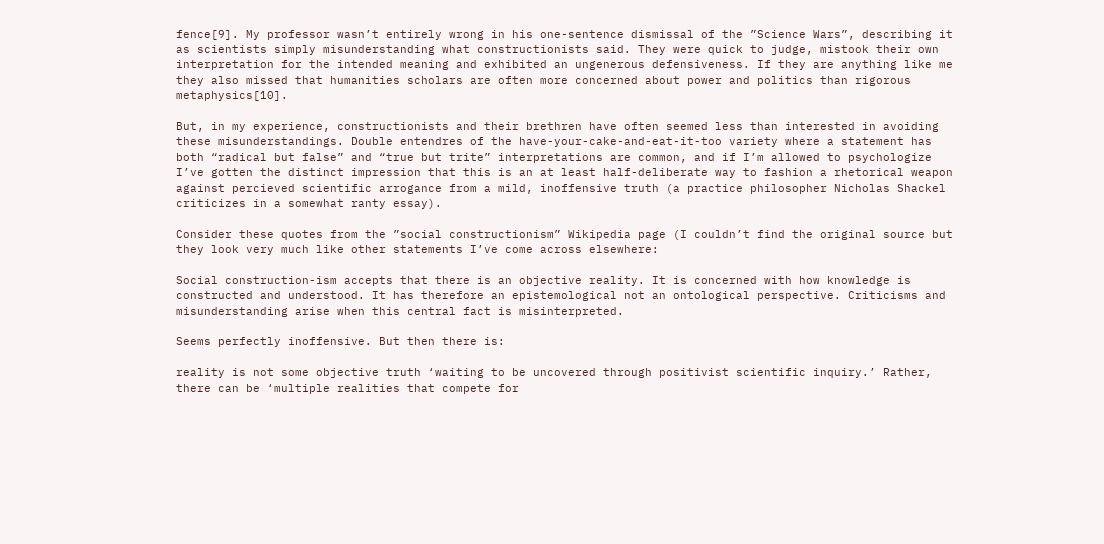fence[9]. My professor wasn’t entirely wrong in his one-sentence dismissal of the ”Science Wars”, describing it as scientists simply misunderstanding what constructionists said. They were quick to judge, mistook their own interpretation for the intended meaning and exhibited an ungenerous defensiveness. If they are anything like me they also missed that humanities scholars are often more concerned about power and politics than rigorous metaphysics[10].

But, in my experience, constructionists and their brethren have often seemed less than interested in avoiding these misunderstandings. Double entendres of the have-your-cake-and-eat-it-too variety where a statement has both “radical but false” and “true but trite” interpretations are common, and if I’m allowed to psychologize I’ve gotten the distinct impression that this is an at least half-deliberate way to fashion a rhetorical weapon against percieved scientific arrogance from a mild, inoffensive truth (a practice philosopher Nicholas Shackel criticizes in a somewhat ranty essay).

Consider these quotes from the ”social constructionism” Wikipedia page (I couldn’t find the original source but they look very much like other statements I’ve come across elsewhere:

Social construction-ism accepts that there is an objective reality. It is concerned with how knowledge is constructed and understood. It has therefore an epistemological not an ontological perspective. Criticisms and misunderstanding arise when this central fact is misinterpreted.

Seems perfectly inoffensive. But then there is:

reality is not some objective truth ‘waiting to be uncovered through positivist scientific inquiry.’ Rather, there can be ‘multiple realities that compete for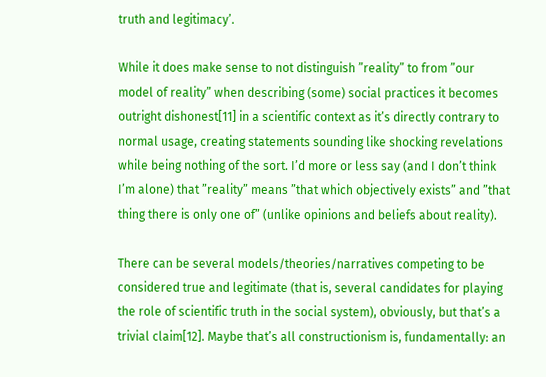truth and legitimacy’.

While it does make sense to not distinguish ”reality” to from ”our model of reality” when describing (some) social practices it becomes outright dishonest[11] in a scientific context as it’s directly contrary to normal usage, creating statements sounding like shocking revelations while being nothing of the sort. I’d more or less say (and I don’t think I’m alone) that ”reality” means ”that which objectively exists” and ”that thing there is only one of” (unlike opinions and beliefs about reality).

There can be several models/theories/narratives competing to be considered true and legitimate (that is, several candidates for playing the role of scientific truth in the social system), obviously, but that’s a trivial claim[12]. Maybe that’s all constructionism is, fundamentally: an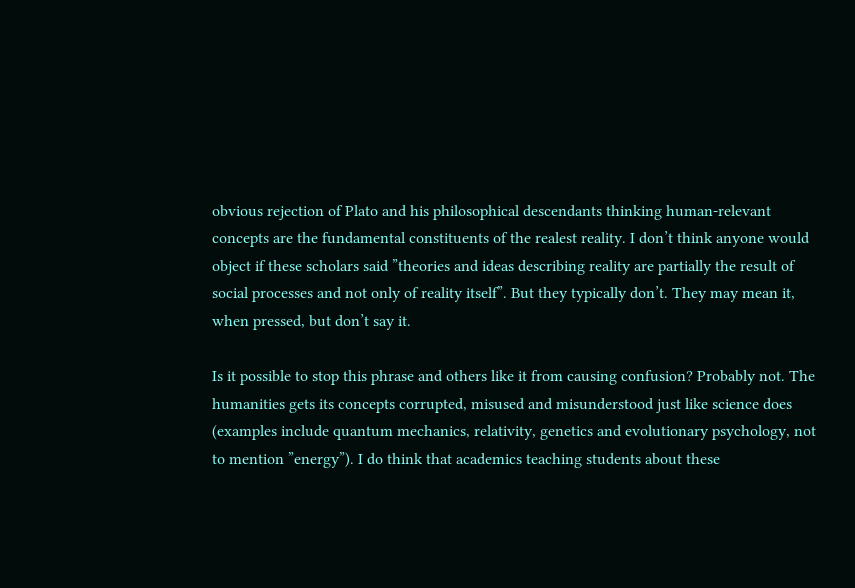obvious rejection of Plato and his philosophical descendants thinking human-relevant concepts are the fundamental constituents of the realest reality. I don’t think anyone would object if these scholars said ”theories and ideas describing reality are partially the result of social processes and not only of reality itself”. But they typically don’t. They may mean it, when pressed, but don’t say it.

Is it possible to stop this phrase and others like it from causing confusion? Probably not. The humanities gets its concepts corrupted, misused and misunderstood just like science does (examples include quantum mechanics, relativity, genetics and evolutionary psychology, not to mention ”energy”). I do think that academics teaching students about these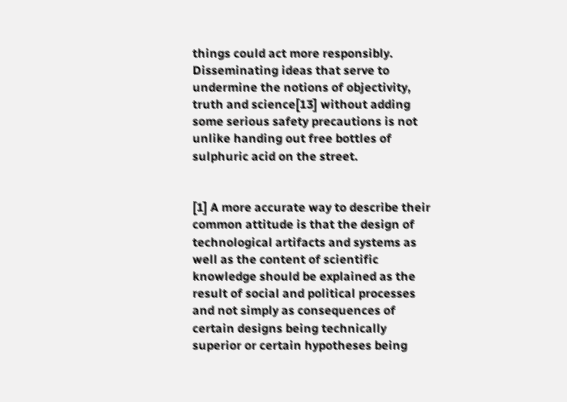things could act more responsibly. Disseminating ideas that serve to undermine the notions of objectivity, truth and science[13] without adding some serious safety precautions is not unlike handing out free bottles of sulphuric acid on the street.


[1] A more accurate way to describe their common attitude is that the design of technological artifacts and systems as well as the content of scientific knowledge should be explained as the result of social and political processes and not simply as consequences of certain designs being technically superior or certain hypotheses being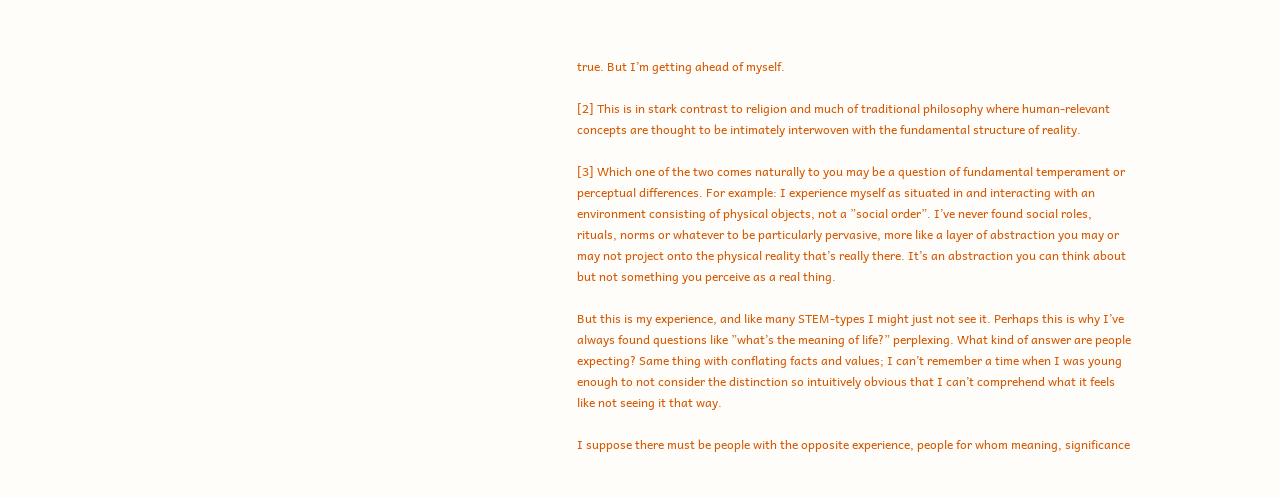true. But I’m getting ahead of myself.

[2] This is in stark contrast to religion and much of traditional philosophy where human-relevant concepts are thought to be intimately interwoven with the fundamental structure of reality.

[3] Which one of the two comes naturally to you may be a question of fundamental temperament or perceptual differences. For example: I experience myself as situated in and interacting with an environment consisting of physical objects, not a ”social order”. I’ve never found social roles, rituals, norms or whatever to be particularly pervasive, more like a layer of abstraction you may or may not project onto the physical reality that’s really there. It’s an abstraction you can think about but not something you perceive as a real thing.

But this is my experience, and like many STEM-types I might just not see it. Perhaps this is why I’ve always found questions like ”what’s the meaning of life?” perplexing. What kind of answer are people expecting? Same thing with conflating facts and values; I can’t remember a time when I was young enough to not consider the distinction so intuitively obvious that I can’t comprehend what it feels like not seeing it that way.

I suppose there must be people with the opposite experience, people for whom meaning, significance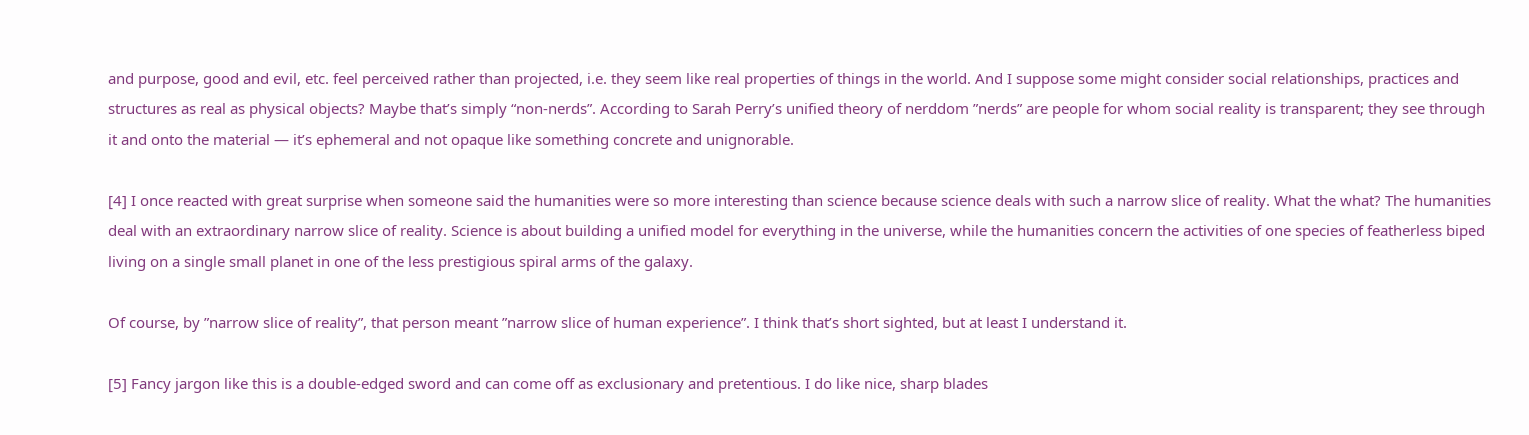and purpose, good and evil, etc. feel perceived rather than projected, i.e. they seem like real properties of things in the world. And I suppose some might consider social relationships, practices and structures as real as physical objects? Maybe that’s simply “non-nerds”. According to Sarah Perry’s unified theory of nerddom ”nerds” are people for whom social reality is transparent; they see through it and onto the material — it’s ephemeral and not opaque like something concrete and unignorable.

[4] I once reacted with great surprise when someone said the humanities were so more interesting than science because science deals with such a narrow slice of reality. What the what? The humanities deal with an extraordinary narrow slice of reality. Science is about building a unified model for everything in the universe, while the humanities concern the activities of one species of featherless biped living on a single small planet in one of the less prestigious spiral arms of the galaxy.

Of course, by ”narrow slice of reality”, that person meant ”narrow slice of human experience”. I think that’s short sighted, but at least I understand it.

[5] Fancy jargon like this is a double-edged sword and can come off as exclusionary and pretentious. I do like nice, sharp blades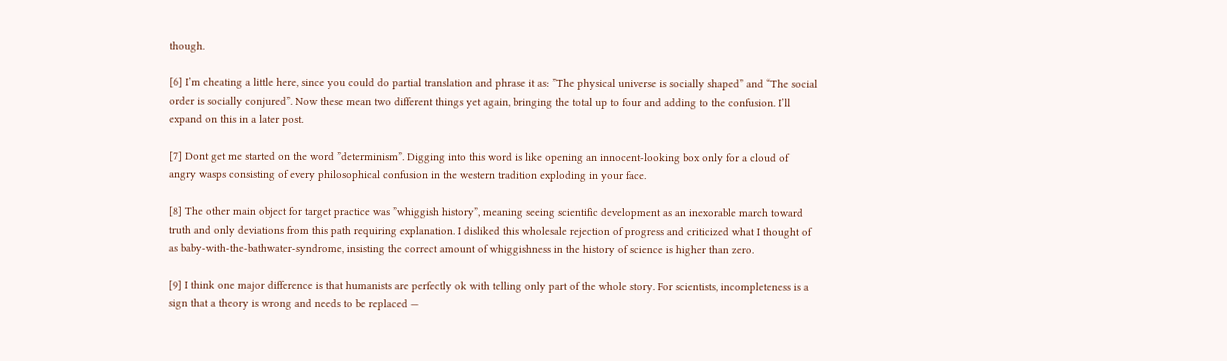though.

[6] I’m cheating a little here, since you could do partial translation and phrase it as: ”The physical universe is socially shaped” and “The social order is socially conjured”. Now these mean two different things yet again, bringing the total up to four and adding to the confusion. I’ll expand on this in a later post.

[7] Dont get me started on the word ”determinism”. Digging into this word is like opening an innocent-looking box only for a cloud of angry wasps consisting of every philosophical confusion in the western tradition exploding in your face.

[8] The other main object for target practice was ”whiggish history”, meaning seeing scientific development as an inexorable march toward truth and only deviations from this path requiring explanation. I disliked this wholesale rejection of progress and criticized what I thought of as baby-with-the-bathwater-syndrome, insisting the correct amount of whiggishness in the history of science is higher than zero.

[9] I think one major difference is that humanists are perfectly ok with telling only part of the whole story. For scientists, incompleteness is a sign that a theory is wrong and needs to be replaced —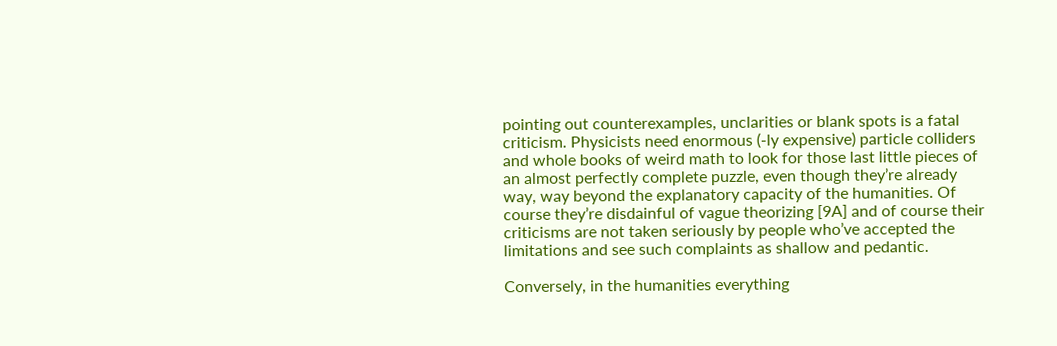pointing out counterexamples, unclarities or blank spots is a fatal criticism. Physicists need enormous (-ly expensive) particle colliders and whole books of weird math to look for those last little pieces of an almost perfectly complete puzzle, even though they’re already way, way beyond the explanatory capacity of the humanities. Of course they’re disdainful of vague theorizing [9A] and of course their criticisms are not taken seriously by people who’ve accepted the limitations and see such complaints as shallow and pedantic.

Conversely, in the humanities everything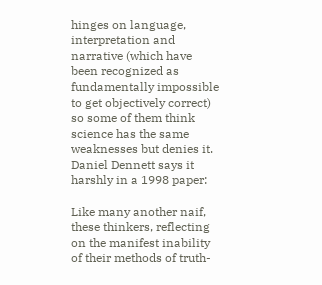hinges on language, interpretation and narrative (which have been recognized as fundamentally impossible to get objectively correct) so some of them think science has the same weaknesses but denies it. Daniel Dennett says it harshly in a 1998 paper:

Like many another naif, these thinkers, reflecting on the manifest inability of their methods of truth-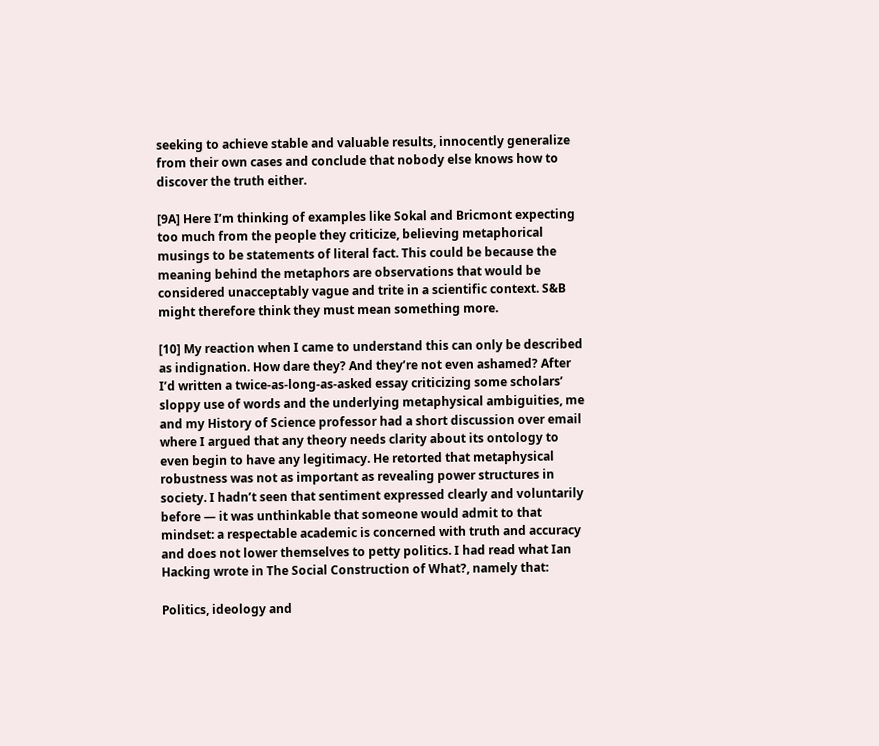seeking to achieve stable and valuable results, innocently generalize from their own cases and conclude that nobody else knows how to discover the truth either.

[9A] Here I’m thinking of examples like Sokal and Bricmont expecting too much from the people they criticize, believing metaphorical musings to be statements of literal fact. This could be because the meaning behind the metaphors are observations that would be considered unacceptably vague and trite in a scientific context. S&B might therefore think they must mean something more.

[10] My reaction when I came to understand this can only be described as indignation. How dare they? And they’re not even ashamed? After I’d written a twice-as-long-as-asked essay criticizing some scholars’ sloppy use of words and the underlying metaphysical ambiguities, me and my History of Science professor had a short discussion over email where I argued that any theory needs clarity about its ontology to even begin to have any legitimacy. He retorted that metaphysical robustness was not as important as revealing power structures in society. I hadn’t seen that sentiment expressed clearly and voluntarily before — it was unthinkable that someone would admit to that mindset: a respectable academic is concerned with truth and accuracy and does not lower themselves to petty politics. I had read what Ian Hacking wrote in The Social Construction of What?, namely that:

Politics, ideology and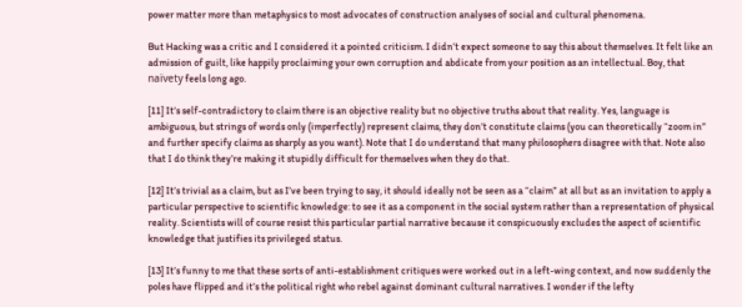power matter more than metaphysics to most advocates of construction analyses of social and cultural phenomena.

But Hacking was a critic and I considered it a pointed criticism. I didn’t expect someone to say this about themselves. It felt like an admission of guilt, like happily proclaiming your own corruption and abdicate from your position as an intellectual. Boy, that naïvety feels long ago.

[11] It’s self-contradictory to claim there is an objective reality but no objective truths about that reality. Yes, language is ambiguous, but strings of words only (imperfectly) represent claims, they don’t constitute claims (you can theoretically “zoom in” and further specify claims as sharply as you want). Note that I do understand that many philosophers disagree with that. Note also that I do think they’re making it stupidly difficult for themselves when they do that.

[12] It’s trivial as a claim, but as I’ve been trying to say, it should ideally not be seen as a “claim” at all but as an invitation to apply a particular perspective to scientific knowledge: to see it as a component in the social system rather than a representation of physical reality. Scientists will of course resist this particular partial narrative because it conspicuously excludes the aspect of scientific knowledge that justifies its privileged status.

[13] It’s funny to me that these sorts of anti-establishment critiques were worked out in a left-wing context, and now suddenly the poles have flipped and it’s the political right who rebel against dominant cultural narratives. I wonder if the lefty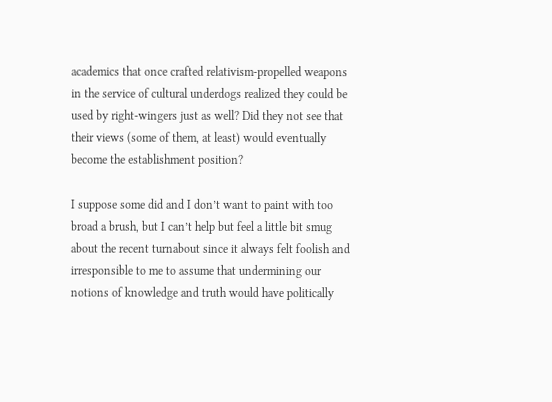academics that once crafted relativism-propelled weapons in the service of cultural underdogs realized they could be used by right-wingers just as well? Did they not see that their views (some of them, at least) would eventually become the establishment position?

I suppose some did and I don’t want to paint with too broad a brush, but I can’t help but feel a little bit smug about the recent turnabout since it always felt foolish and irresponsible to me to assume that undermining our notions of knowledge and truth would have politically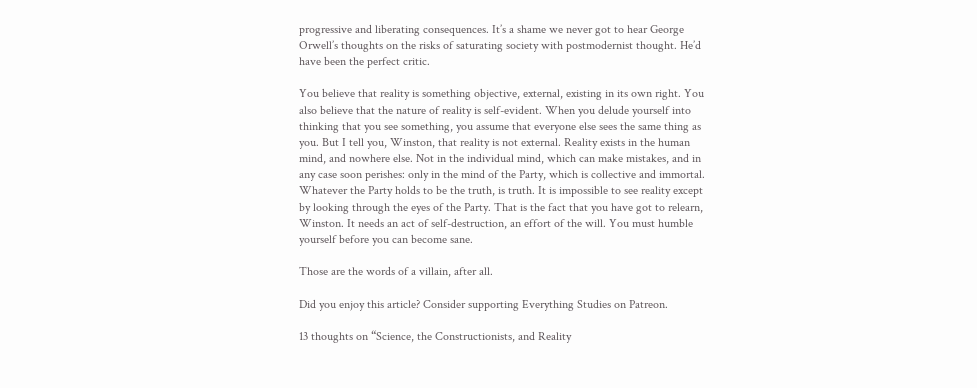progressive and liberating consequences. It’s a shame we never got to hear George Orwell’s thoughts on the risks of saturating society with postmodernist thought. He’d have been the perfect critic.

You believe that reality is something objective, external, existing in its own right. You also believe that the nature of reality is self-evident. When you delude yourself into thinking that you see something, you assume that everyone else sees the same thing as you. But I tell you, Winston, that reality is not external. Reality exists in the human mind, and nowhere else. Not in the individual mind, which can make mistakes, and in any case soon perishes: only in the mind of the Party, which is collective and immortal. Whatever the Party holds to be the truth, is truth. It is impossible to see reality except by looking through the eyes of the Party. That is the fact that you have got to relearn, Winston. It needs an act of self-destruction, an effort of the will. You must humble yourself before you can become sane.

Those are the words of a villain, after all.

Did you enjoy this article? Consider supporting Everything Studies on Patreon.

13 thoughts on “Science, the Constructionists, and Reality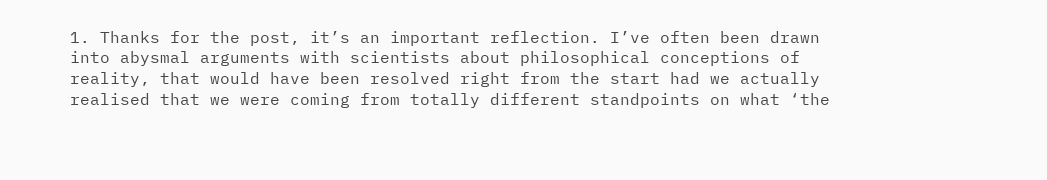1. Thanks for the post, it’s an important reflection. I’ve often been drawn into abysmal arguments with scientists about philosophical conceptions of reality, that would have been resolved right from the start had we actually realised that we were coming from totally different standpoints on what ‘the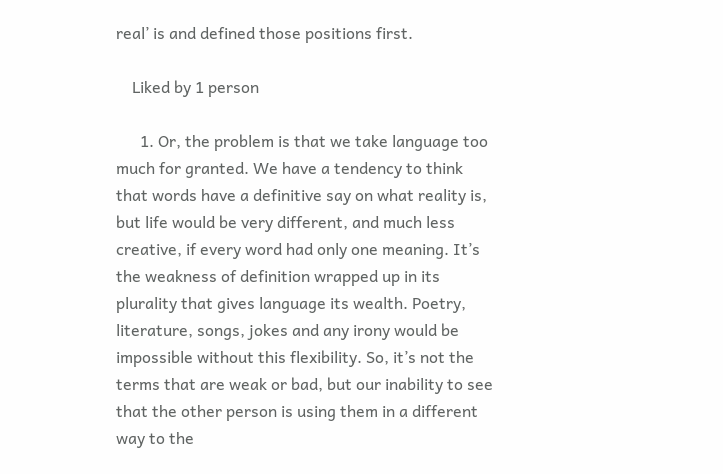real’ is and defined those positions first.

    Liked by 1 person

      1. Or, the problem is that we take language too much for granted. We have a tendency to think that words have a definitive say on what reality is, but life would be very different, and much less creative, if every word had only one meaning. It’s the weakness of definition wrapped up in its plurality that gives language its wealth. Poetry, literature, songs, jokes and any irony would be impossible without this flexibility. So, it’s not the terms that are weak or bad, but our inability to see that the other person is using them in a different way to the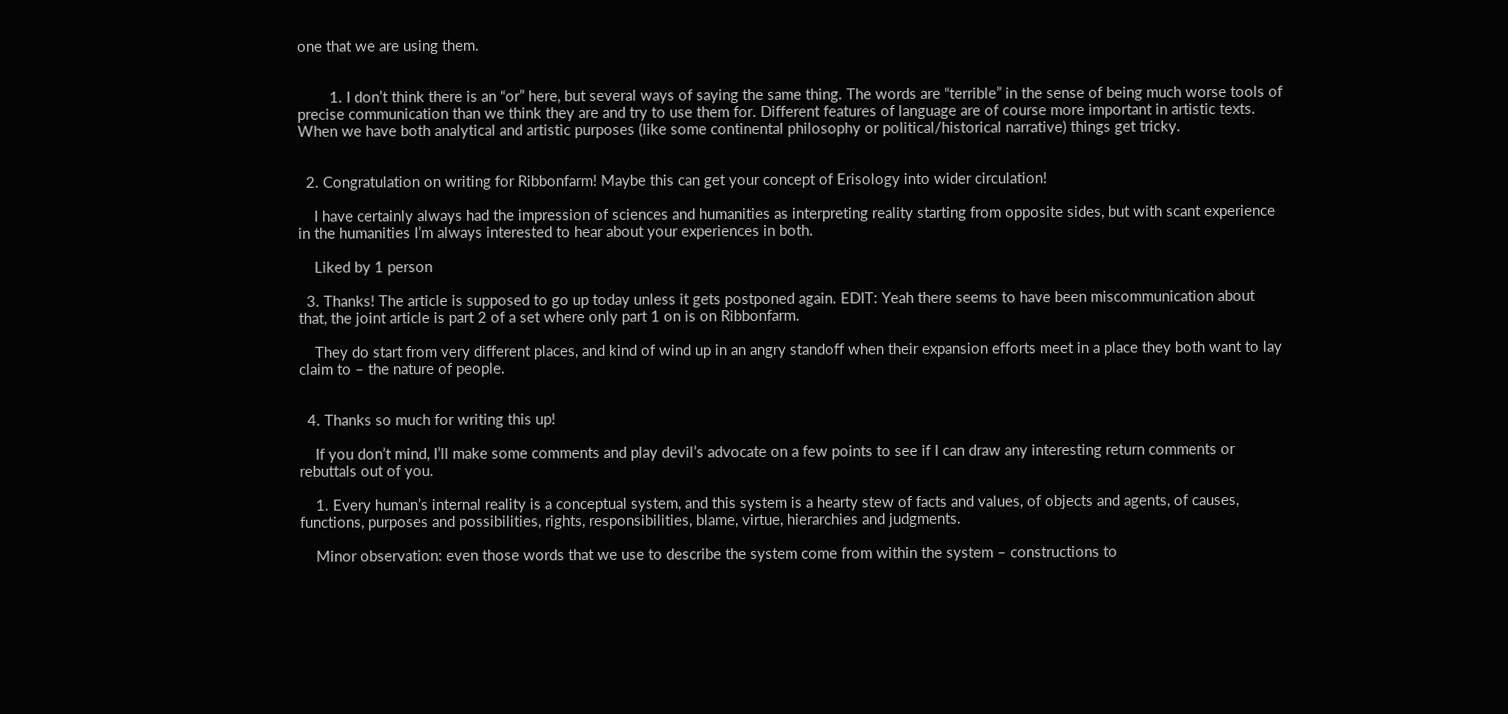one that we are using them.


        1. I don’t think there is an “or” here, but several ways of saying the same thing. The words are “terrible” in the sense of being much worse tools of precise communication than we think they are and try to use them for. Different features of language are of course more important in artistic texts. When we have both analytical and artistic purposes (like some continental philosophy or political/historical narrative) things get tricky.


  2. Congratulation on writing for Ribbonfarm! Maybe this can get your concept of Erisology into wider circulation!

    I have certainly always had the impression of sciences and humanities as interpreting reality starting from opposite sides, but with scant experience in the humanities I’m always interested to hear about your experiences in both.

    Liked by 1 person

  3. Thanks! The article is supposed to go up today unless it gets postponed again. EDIT: Yeah there seems to have been miscommunication about that, the joint article is part 2 of a set where only part 1 on is on Ribbonfarm.

    They do start from very different places, and kind of wind up in an angry standoff when their expansion efforts meet in a place they both want to lay claim to – the nature of people.


  4. Thanks so much for writing this up!

    If you don’t mind, I’ll make some comments and play devil’s advocate on a few points to see if I can draw any interesting return comments or rebuttals out of you.

    1. Every human’s internal reality is a conceptual system, and this system is a hearty stew of facts and values, of objects and agents, of causes, functions, purposes and possibilities, rights, responsibilities, blame, virtue, hierarchies and judgments.

    Minor observation: even those words that we use to describe the system come from within the system – constructions to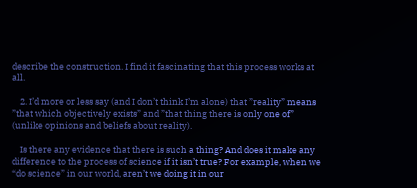describe the construction. I find it fascinating that this process works at all.

    2. I’d more or less say (and I don’t think I’m alone) that ”reality” means ”that which objectively exists” and ”that thing there is only one of” (unlike opinions and beliefs about reality).

    Is there any evidence that there is such a thing? And does it make any difference to the process of science if it isn’t true? For example, when we “do science” in our world, aren’t we doing it in our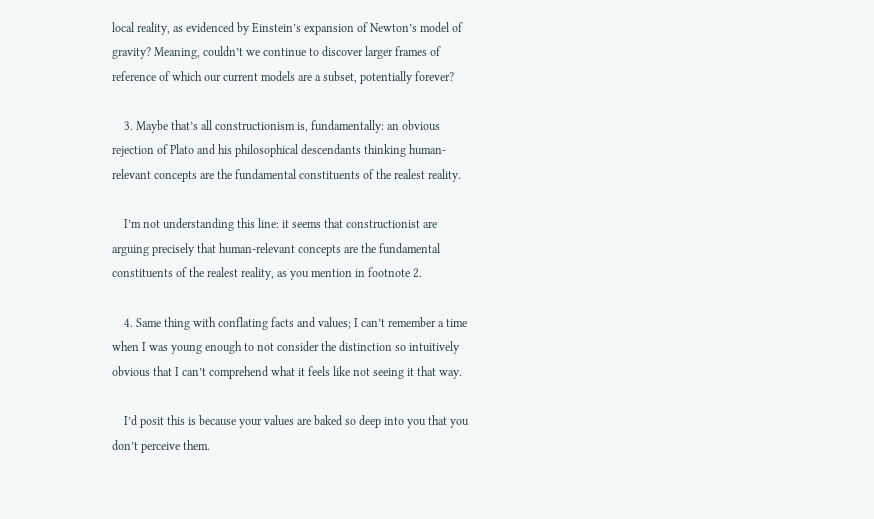local reality, as evidenced by Einstein’s expansion of Newton’s model of gravity? Meaning, couldn’t we continue to discover larger frames of reference of which our current models are a subset, potentially forever?

    3. Maybe that’s all constructionism is, fundamentally: an obvious rejection of Plato and his philosophical descendants thinking human-relevant concepts are the fundamental constituents of the realest reality.

    I’m not understanding this line: it seems that constructionist are arguing precisely that human-relevant concepts are the fundamental constituents of the realest reality, as you mention in footnote 2.

    4. Same thing with conflating facts and values; I can’t remember a time when I was young enough to not consider the distinction so intuitively obvious that I can’t comprehend what it feels like not seeing it that way.

    I’d posit this is because your values are baked so deep into you that you don’t perceive them.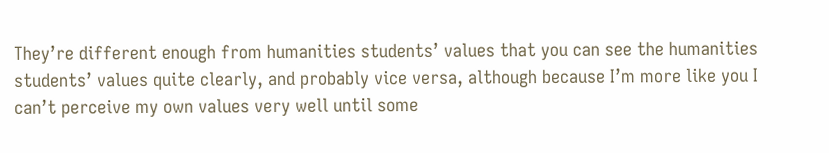They’re different enough from humanities students’ values that you can see the humanities students’ values quite clearly, and probably vice versa, although because I’m more like you I can’t perceive my own values very well until some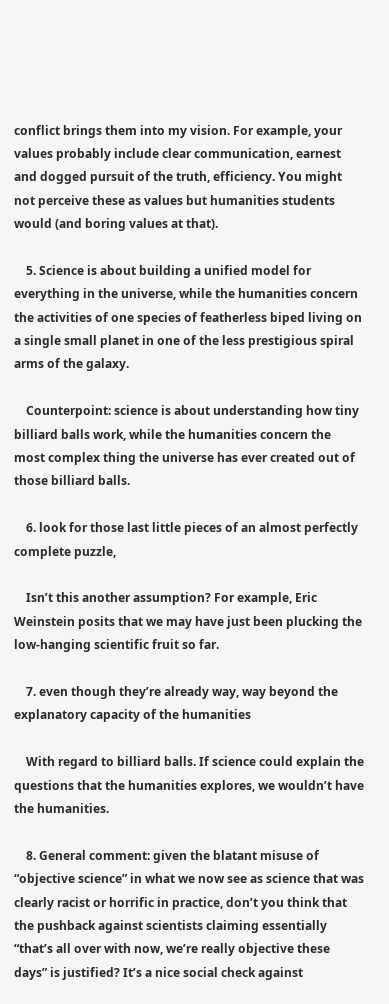conflict brings them into my vision. For example, your values probably include clear communication, earnest and dogged pursuit of the truth, efficiency. You might not perceive these as values but humanities students would (and boring values at that).

    5. Science is about building a unified model for everything in the universe, while the humanities concern the activities of one species of featherless biped living on a single small planet in one of the less prestigious spiral arms of the galaxy.

    Counterpoint: science is about understanding how tiny billiard balls work, while the humanities concern the most complex thing the universe has ever created out of those billiard balls.

    6. look for those last little pieces of an almost perfectly complete puzzle,

    Isn’t this another assumption? For example, Eric Weinstein posits that we may have just been plucking the low-hanging scientific fruit so far.

    7. even though they’re already way, way beyond the explanatory capacity of the humanities

    With regard to billiard balls. If science could explain the questions that the humanities explores, we wouldn’t have the humanities.

    8. General comment: given the blatant misuse of “objective science” in what we now see as science that was clearly racist or horrific in practice, don’t you think that the pushback against scientists claiming essentially “that’s all over with now, we’re really objective these days” is justified? It’s a nice social check against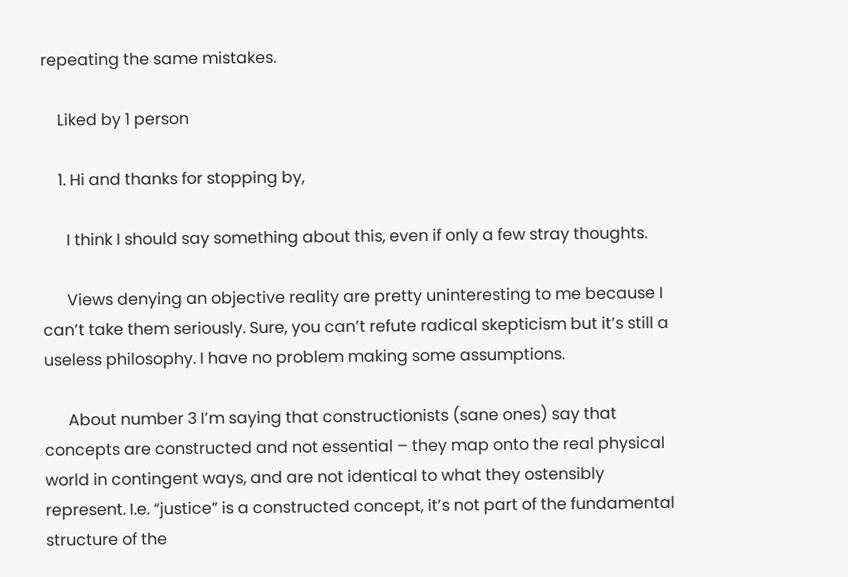repeating the same mistakes.

    Liked by 1 person

    1. Hi and thanks for stopping by,

      I think I should say something about this, even if only a few stray thoughts.

      Views denying an objective reality are pretty uninteresting to me because I can’t take them seriously. Sure, you can’t refute radical skepticism but it’s still a useless philosophy. I have no problem making some assumptions.

      About number 3 I’m saying that constructionists (sane ones) say that concepts are constructed and not essential – they map onto the real physical world in contingent ways, and are not identical to what they ostensibly represent. I.e. “justice” is a constructed concept, it’s not part of the fundamental structure of the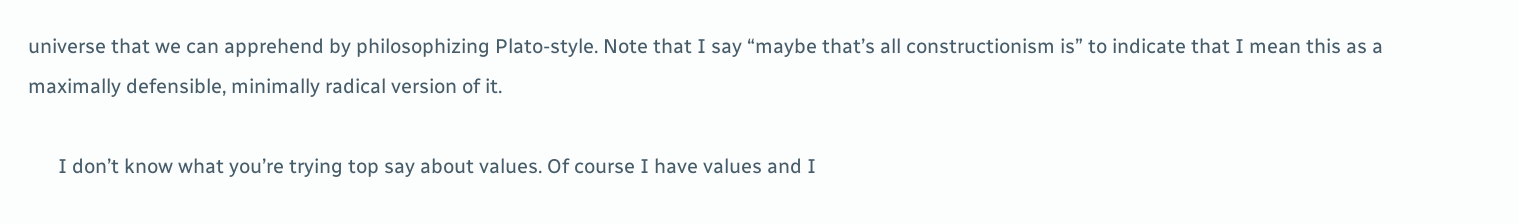universe that we can apprehend by philosophizing Plato-style. Note that I say “maybe that’s all constructionism is” to indicate that I mean this as a maximally defensible, minimally radical version of it.

      I don’t know what you’re trying top say about values. Of course I have values and I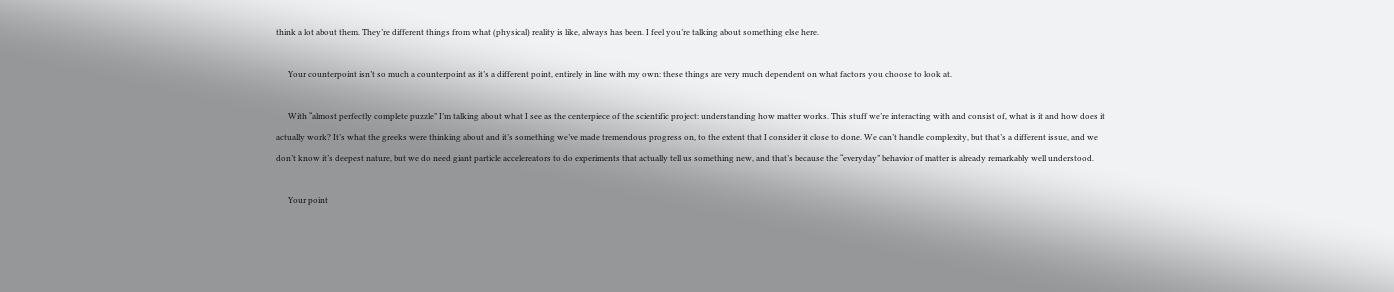think a lot about them. They’re different things from what (physical) reality is like, always has been. I feel you’re talking about something else here.

      Your counterpoint isn’t so much a counterpoint as it’s a different point, entirely in line with my own: these things are very much dependent on what factors you choose to look at.

      With “almost perfectly complete puzzle” I’m talking about what I see as the centerpiece of the scientific project: understanding how matter works. This stuff we’re interacting with and consist of, what is it and how does it actually work? It’s what the greeks were thinking about and it’s something we’ve made tremendous progress on, to the extent that I consider it close to done. We can’t handle complexity, but that’s a different issue, and we don’t know it’s deepest nature, but we do need giant particle accelereators to do experiments that actually tell us something new, and that’s because the “everyday” behavior of matter is already remarkably well understood.

      Your point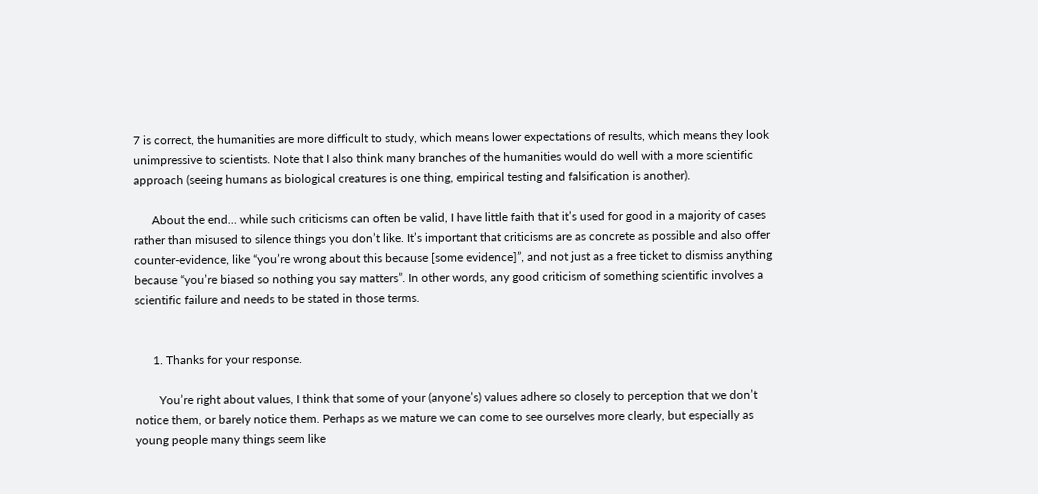7 is correct, the humanities are more difficult to study, which means lower expectations of results, which means they look unimpressive to scientists. Note that I also think many branches of the humanities would do well with a more scientific approach (seeing humans as biological creatures is one thing, empirical testing and falsification is another).

      About the end… while such criticisms can often be valid, I have little faith that it’s used for good in a majority of cases rather than misused to silence things you don’t like. It’s important that criticisms are as concrete as possible and also offer counter-evidence, like “you’re wrong about this because [some evidence]”, and not just as a free ticket to dismiss anything because “you’re biased so nothing you say matters”. In other words, any good criticism of something scientific involves a scientific failure and needs to be stated in those terms.


      1. Thanks for your response.

        You’re right about values, I think that some of your (anyone’s) values adhere so closely to perception that we don’t notice them, or barely notice them. Perhaps as we mature we can come to see ourselves more clearly, but especially as young people many things seem like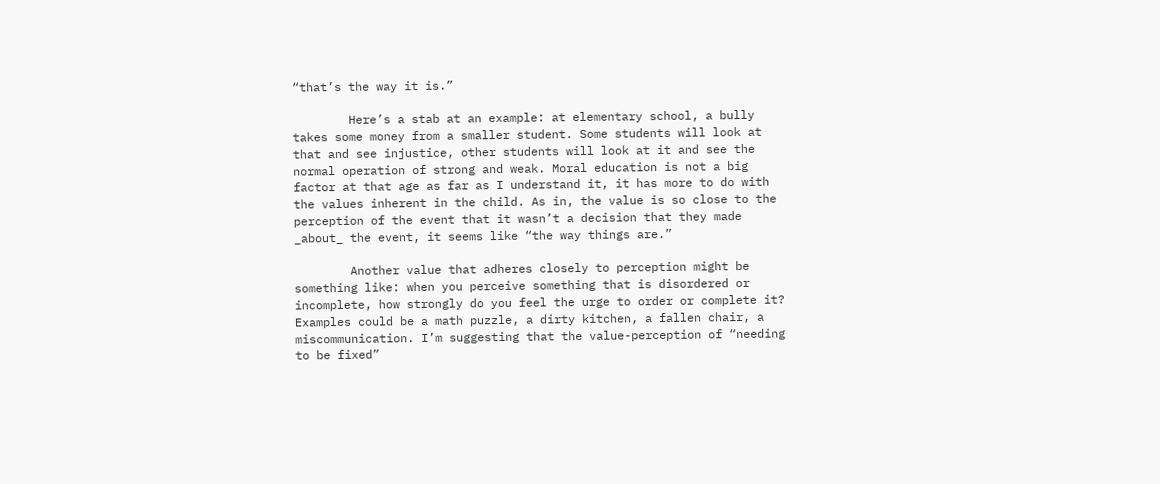“that’s the way it is.”

        Here’s a stab at an example: at elementary school, a bully takes some money from a smaller student. Some students will look at that and see injustice, other students will look at it and see the normal operation of strong and weak. Moral education is not a big factor at that age as far as I understand it, it has more to do with the values inherent in the child. As in, the value is so close to the perception of the event that it wasn’t a decision that they made _about_ the event, it seems like “the way things are.”

        Another value that adheres closely to perception might be something like: when you perceive something that is disordered or incomplete, how strongly do you feel the urge to order or complete it? Examples could be a math puzzle, a dirty kitchen, a fallen chair, a miscommunication. I’m suggesting that the value-perception of “needing to be fixed”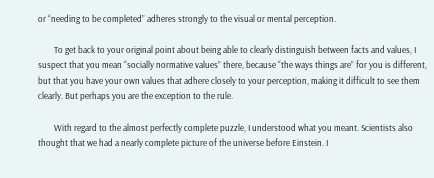or “needing to be completed” adheres strongly to the visual or mental perception.

        To get back to your original point about being able to clearly distinguish between facts and values, I suspect that you mean “socially normative values” there, because “the ways things are” for you is different, but that you have your own values that adhere closely to your perception, making it difficult to see them clearly. But perhaps you are the exception to the rule.

        With regard to the almost perfectly complete puzzle, I understood what you meant. Scientists also thought that we had a nearly complete picture of the universe before Einstein. I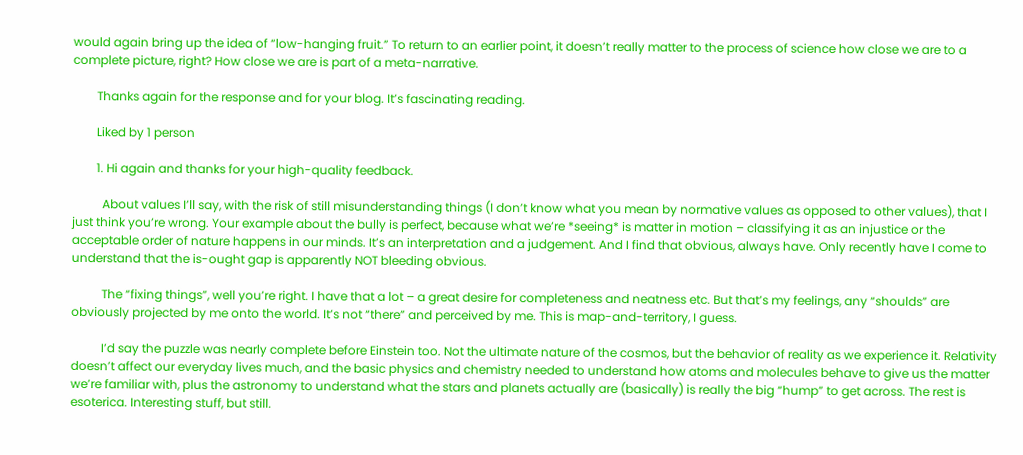would again bring up the idea of “low-hanging fruit.” To return to an earlier point, it doesn’t really matter to the process of science how close we are to a complete picture, right? How close we are is part of a meta-narrative.

        Thanks again for the response and for your blog. It’s fascinating reading.

        Liked by 1 person

        1. Hi again and thanks for your high-quality feedback.

          About values I’ll say, with the risk of still misunderstanding things (I don’t know what you mean by normative values as opposed to other values), that I just think you’re wrong. Your example about the bully is perfect, because what we’re *seeing* is matter in motion – classifying it as an injustice or the acceptable order of nature happens in our minds. It’s an interpretation and a judgement. And I find that obvious, always have. Only recently have I come to understand that the is-ought gap is apparently NOT bleeding obvious.

          The “fixing things”, well you’re right. I have that a lot – a great desire for completeness and neatness etc. But that’s my feelings, any “shoulds” are obviously projected by me onto the world. It’s not “there” and perceived by me. This is map-and-territory, I guess.

          I’d say the puzzle was nearly complete before Einstein too. Not the ultimate nature of the cosmos, but the behavior of reality as we experience it. Relativity doesn’t affect our everyday lives much, and the basic physics and chemistry needed to understand how atoms and molecules behave to give us the matter we’re familiar with, plus the astronomy to understand what the stars and planets actually are (basically) is really the big “hump” to get across. The rest is esoterica. Interesting stuff, but still.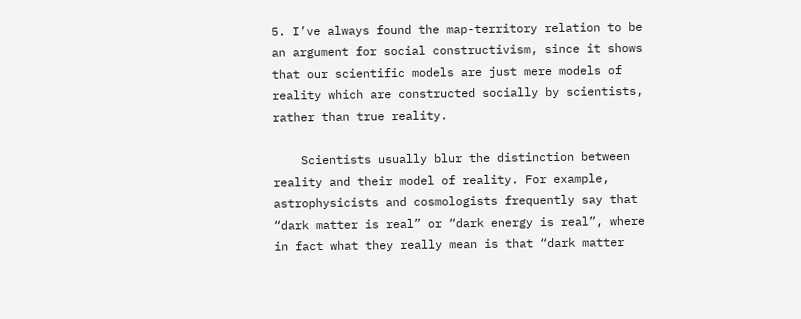5. I’ve always found the map-territory relation to be an argument for social constructivism, since it shows that our scientific models are just mere models of reality which are constructed socially by scientists, rather than true reality.

    Scientists usually blur the distinction between reality and their model of reality. For example, astrophysicists and cosmologists frequently say that “dark matter is real” or “dark energy is real”, where in fact what they really mean is that “dark matter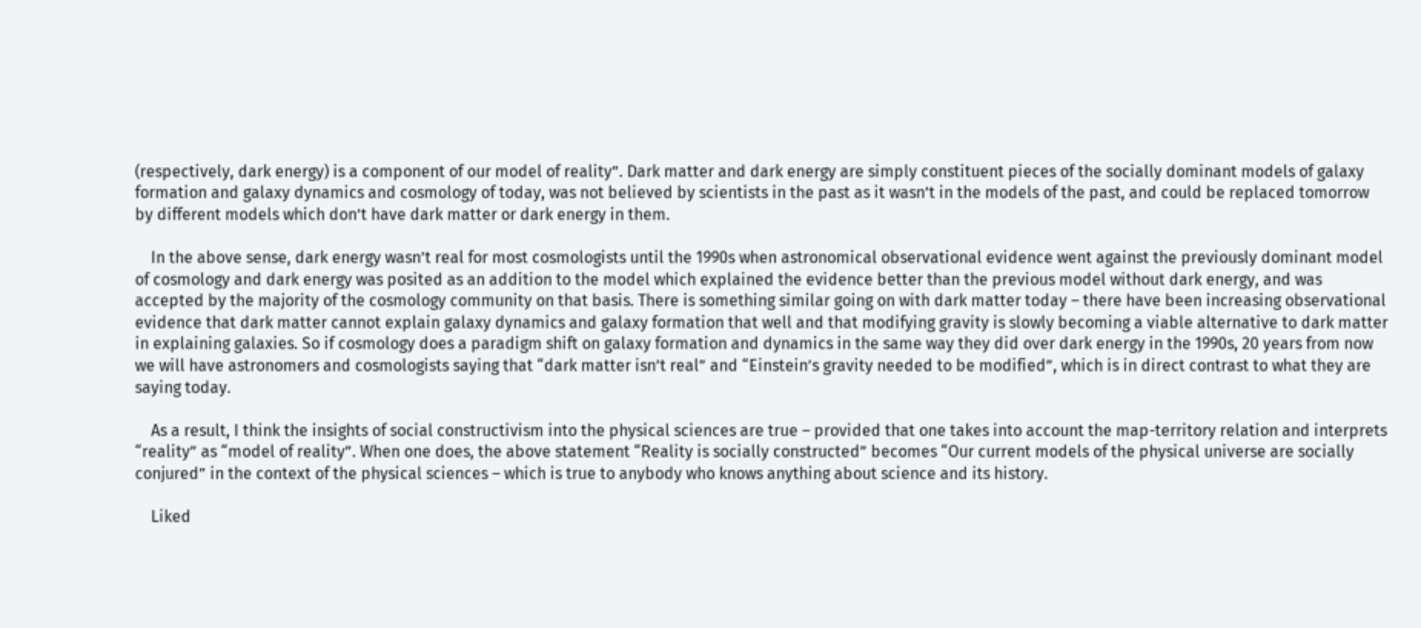(respectively, dark energy) is a component of our model of reality”. Dark matter and dark energy are simply constituent pieces of the socially dominant models of galaxy formation and galaxy dynamics and cosmology of today, was not believed by scientists in the past as it wasn’t in the models of the past, and could be replaced tomorrow by different models which don’t have dark matter or dark energy in them.

    In the above sense, dark energy wasn’t real for most cosmologists until the 1990s when astronomical observational evidence went against the previously dominant model of cosmology and dark energy was posited as an addition to the model which explained the evidence better than the previous model without dark energy, and was accepted by the majority of the cosmology community on that basis. There is something similar going on with dark matter today – there have been increasing observational evidence that dark matter cannot explain galaxy dynamics and galaxy formation that well and that modifying gravity is slowly becoming a viable alternative to dark matter in explaining galaxies. So if cosmology does a paradigm shift on galaxy formation and dynamics in the same way they did over dark energy in the 1990s, 20 years from now we will have astronomers and cosmologists saying that “dark matter isn’t real” and “Einstein’s gravity needed to be modified”, which is in direct contrast to what they are saying today.

    As a result, I think the insights of social constructivism into the physical sciences are true – provided that one takes into account the map-territory relation and interprets “reality” as “model of reality”. When one does, the above statement “Reality is socially constructed” becomes “Our current models of the physical universe are socially conjured” in the context of the physical sciences – which is true to anybody who knows anything about science and its history.

    Liked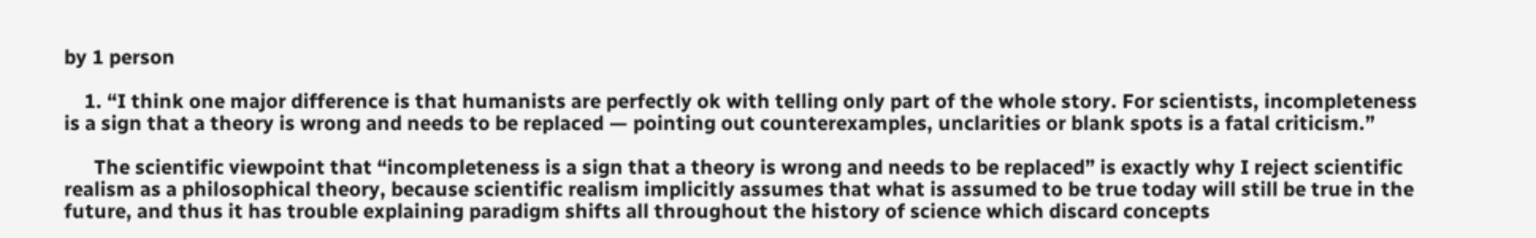by 1 person

    1. “I think one major difference is that humanists are perfectly ok with telling only part of the whole story. For scientists, incompleteness is a sign that a theory is wrong and needs to be replaced — pointing out counterexamples, unclarities or blank spots is a fatal criticism.”

      The scientific viewpoint that “incompleteness is a sign that a theory is wrong and needs to be replaced” is exactly why I reject scientific realism as a philosophical theory, because scientific realism implicitly assumes that what is assumed to be true today will still be true in the future, and thus it has trouble explaining paradigm shifts all throughout the history of science which discard concepts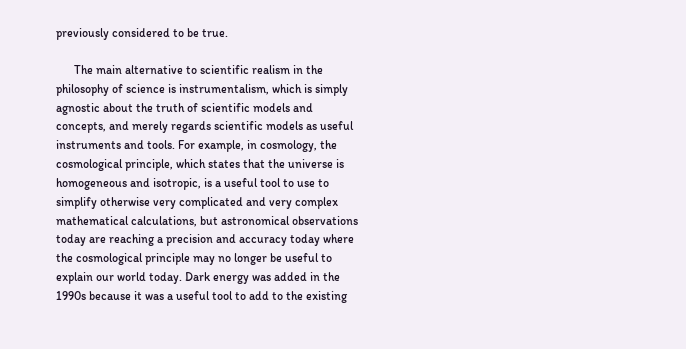previously considered to be true.

      The main alternative to scientific realism in the philosophy of science is instrumentalism, which is simply agnostic about the truth of scientific models and concepts, and merely regards scientific models as useful instruments and tools. For example, in cosmology, the cosmological principle, which states that the universe is homogeneous and isotropic, is a useful tool to use to simplify otherwise very complicated and very complex mathematical calculations, but astronomical observations today are reaching a precision and accuracy today where the cosmological principle may no longer be useful to explain our world today. Dark energy was added in the 1990s because it was a useful tool to add to the existing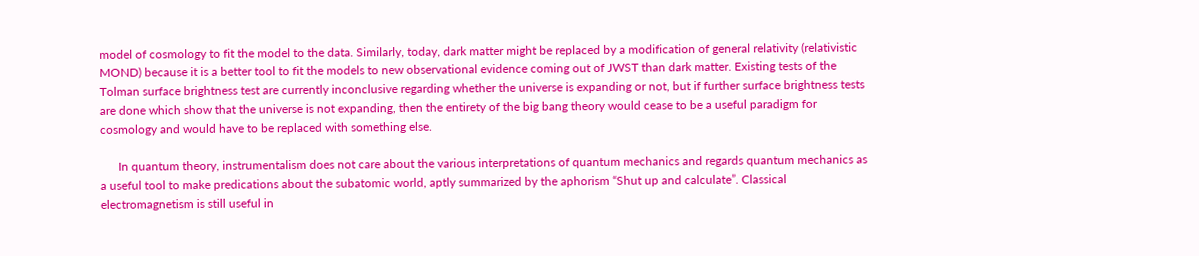model of cosmology to fit the model to the data. Similarly, today, dark matter might be replaced by a modification of general relativity (relativistic MOND) because it is a better tool to fit the models to new observational evidence coming out of JWST than dark matter. Existing tests of the Tolman surface brightness test are currently inconclusive regarding whether the universe is expanding or not, but if further surface brightness tests are done which show that the universe is not expanding, then the entirety of the big bang theory would cease to be a useful paradigm for cosmology and would have to be replaced with something else.

      In quantum theory, instrumentalism does not care about the various interpretations of quantum mechanics and regards quantum mechanics as a useful tool to make predications about the subatomic world, aptly summarized by the aphorism “Shut up and calculate”. Classical electromagnetism is still useful in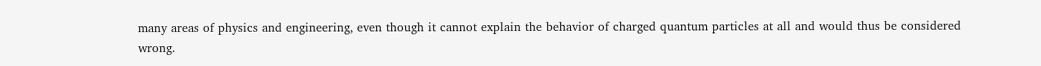many areas of physics and engineering, even though it cannot explain the behavior of charged quantum particles at all and would thus be considered wrong.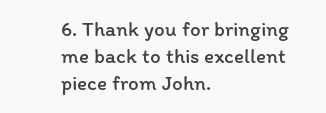6. Thank you for bringing me back to this excellent piece from John.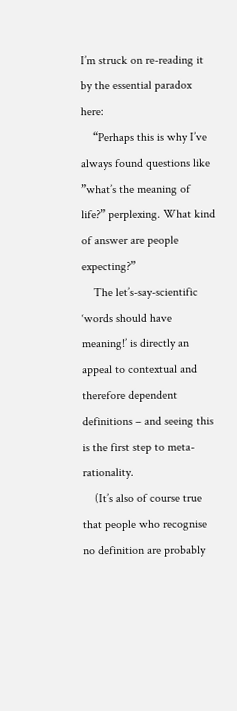I’m struck on re-reading it by the essential paradox here:
    “Perhaps this is why I’ve always found questions like ”what’s the meaning of life?” perplexing. What kind of answer are people expecting?”
    The let’s-say-scientific ‘words should have meaning!’ is directly an appeal to contextual and therefore dependent definitions – and seeing this is the first step to meta-rationality.
    (It’s also of course true that people who recognise no definition are probably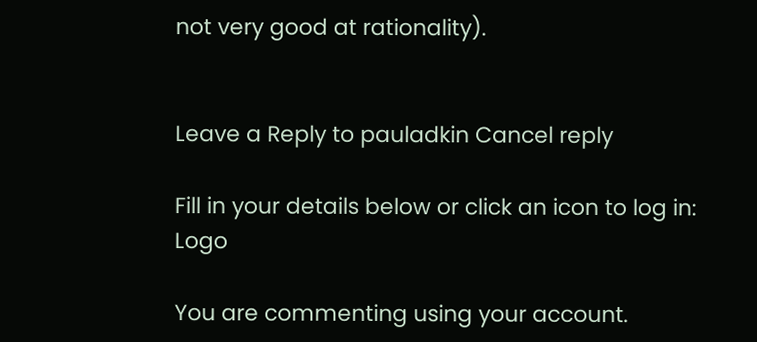not very good at rationality).


Leave a Reply to pauladkin Cancel reply

Fill in your details below or click an icon to log in: Logo

You are commenting using your account.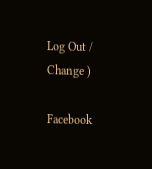Log Out /  Change )

Facebook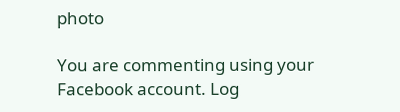photo

You are commenting using your Facebook account. Log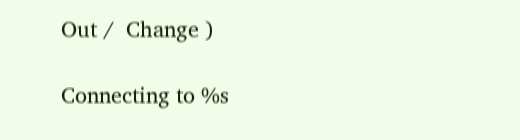Out /  Change )

Connecting to %s